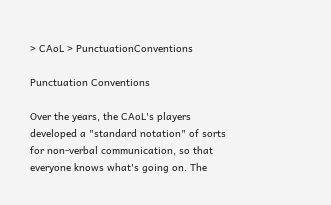> CAoL > PunctuationConventions

Punctuation Conventions

Over the years, the CAoL's players developed a "standard notation" of sorts for non-verbal communication, so that everyone knows what's going on. The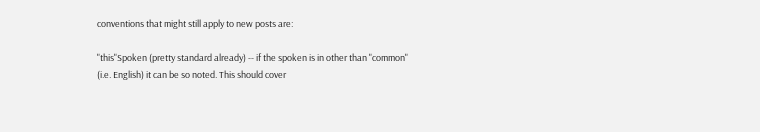conventions that might still apply to new posts are:

"this"Spoken (pretty standard already) -- if the spoken is in other than "common" (i.e. English) it can be so noted. This should cover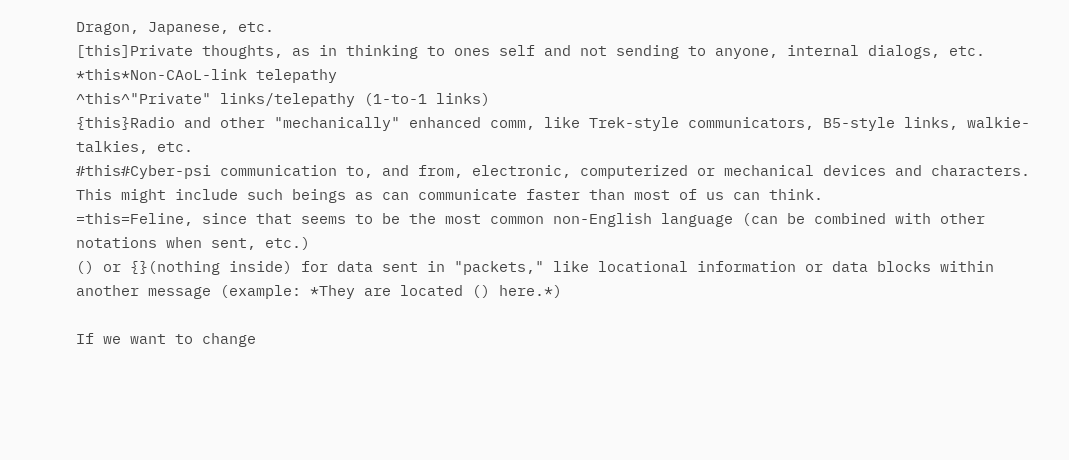Dragon, Japanese, etc.
[this]Private thoughts, as in thinking to ones self and not sending to anyone, internal dialogs, etc.
*this*Non-CAoL-link telepathy
^this^"Private" links/telepathy (1-to-1 links)
{this}Radio and other "mechanically" enhanced comm, like Trek-style communicators, B5-style links, walkie-talkies, etc.
#this#Cyber-psi communication to, and from, electronic, computerized or mechanical devices and characters. This might include such beings as can communicate faster than most of us can think.
=this=Feline, since that seems to be the most common non-English language (can be combined with other notations when sent, etc.)
() or {}(nothing inside) for data sent in "packets," like locational information or data blocks within another message (example: *They are located () here.*)

If we want to change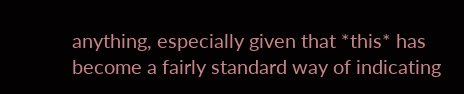anything, especially given that *this* has become a fairly standard way of indicating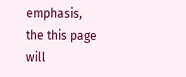emphasis, the this page will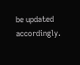be updated accordingly.